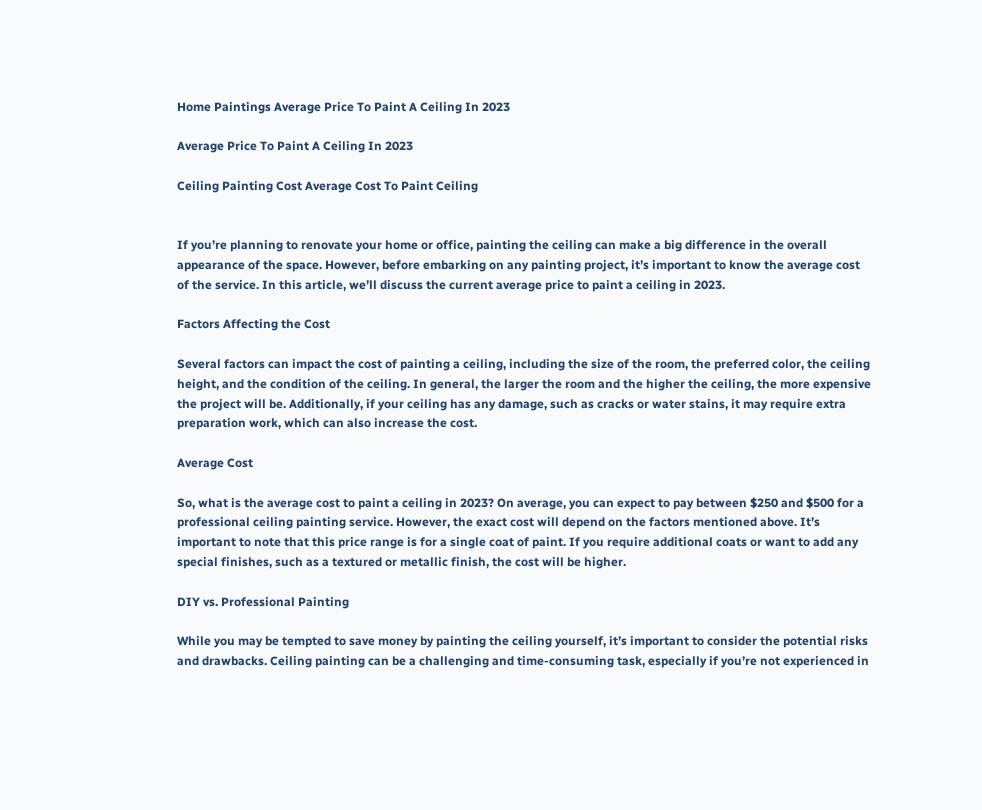Home Paintings Average Price To Paint A Ceiling In 2023

Average Price To Paint A Ceiling In 2023

Ceiling Painting Cost Average Cost To Paint Ceiling


If you’re planning to renovate your home or office, painting the ceiling can make a big difference in the overall appearance of the space. However, before embarking on any painting project, it’s important to know the average cost of the service. In this article, we’ll discuss the current average price to paint a ceiling in 2023.

Factors Affecting the Cost

Several factors can impact the cost of painting a ceiling, including the size of the room, the preferred color, the ceiling height, and the condition of the ceiling. In general, the larger the room and the higher the ceiling, the more expensive the project will be. Additionally, if your ceiling has any damage, such as cracks or water stains, it may require extra preparation work, which can also increase the cost.

Average Cost

So, what is the average cost to paint a ceiling in 2023? On average, you can expect to pay between $250 and $500 for a professional ceiling painting service. However, the exact cost will depend on the factors mentioned above. It’s important to note that this price range is for a single coat of paint. If you require additional coats or want to add any special finishes, such as a textured or metallic finish, the cost will be higher.

DIY vs. Professional Painting

While you may be tempted to save money by painting the ceiling yourself, it’s important to consider the potential risks and drawbacks. Ceiling painting can be a challenging and time-consuming task, especially if you’re not experienced in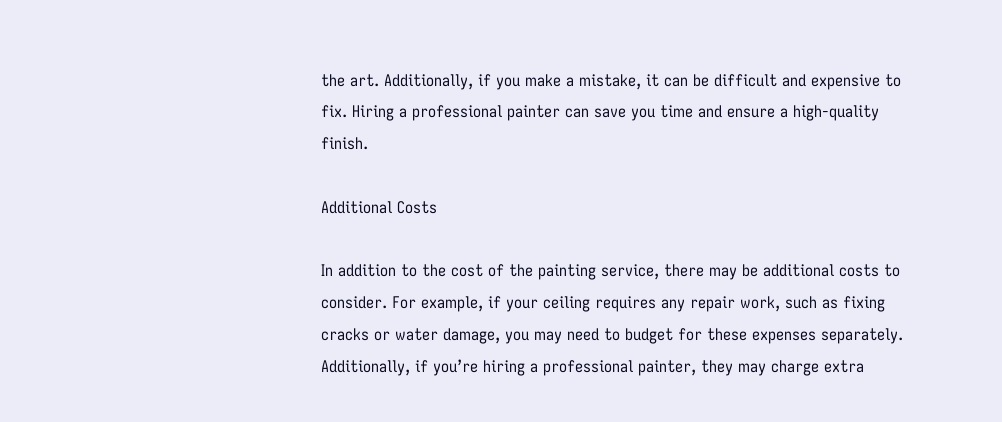the art. Additionally, if you make a mistake, it can be difficult and expensive to fix. Hiring a professional painter can save you time and ensure a high-quality finish.

Additional Costs

In addition to the cost of the painting service, there may be additional costs to consider. For example, if your ceiling requires any repair work, such as fixing cracks or water damage, you may need to budget for these expenses separately. Additionally, if you’re hiring a professional painter, they may charge extra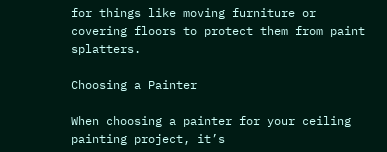for things like moving furniture or covering floors to protect them from paint splatters.

Choosing a Painter

When choosing a painter for your ceiling painting project, it’s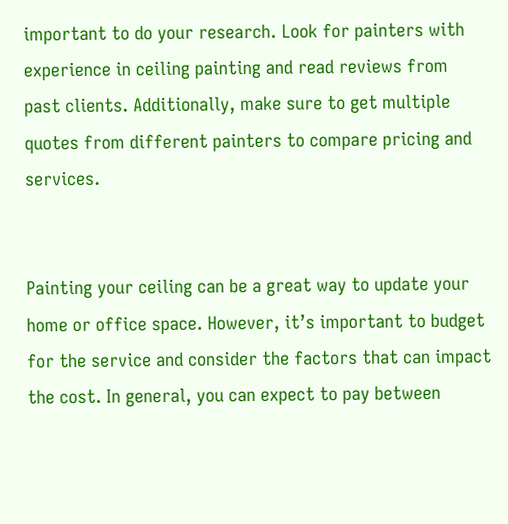important to do your research. Look for painters with experience in ceiling painting and read reviews from past clients. Additionally, make sure to get multiple quotes from different painters to compare pricing and services.


Painting your ceiling can be a great way to update your home or office space. However, it’s important to budget for the service and consider the factors that can impact the cost. In general, you can expect to pay between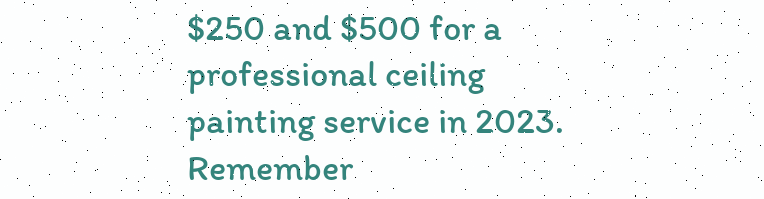$250 and $500 for a professional ceiling painting service in 2023. Remember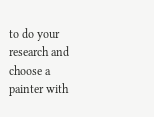to do your research and choose a painter with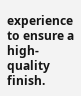experience to ensure a high-quality finish.